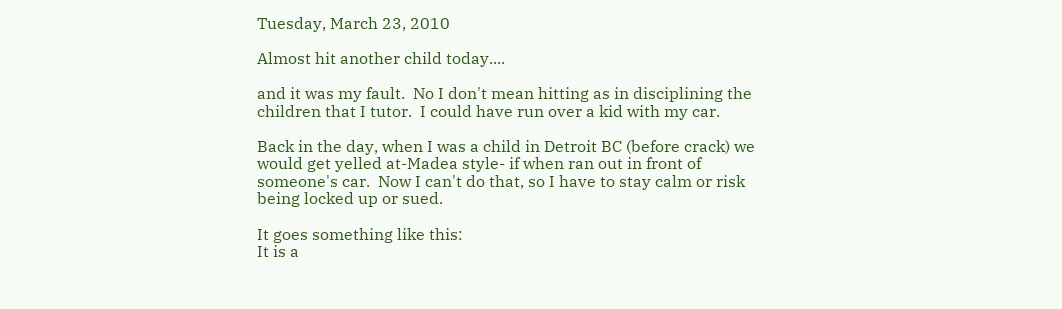Tuesday, March 23, 2010

Almost hit another child today....

and it was my fault.  No I don't mean hitting as in disciplining the children that I tutor.  I could have run over a kid with my car.

Back in the day, when I was a child in Detroit BC (before crack) we would get yelled at-Madea style- if when ran out in front of someone's car.  Now I can't do that, so I have to stay calm or risk being locked up or sued.

It goes something like this:
It is a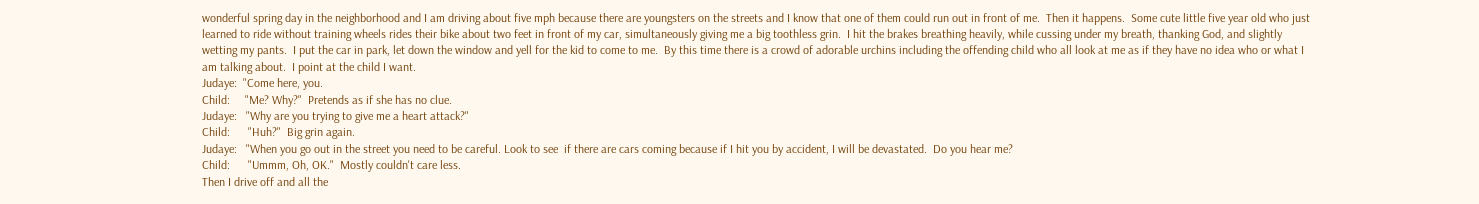wonderful spring day in the neighborhood and I am driving about five mph because there are youngsters on the streets and I know that one of them could run out in front of me.  Then it happens.  Some cute little five year old who just learned to ride without training wheels rides their bike about two feet in front of my car, simultaneously giving me a big toothless grin.  I hit the brakes breathing heavily, while cussing under my breath, thanking God, and slightly wetting my pants.  I put the car in park, let down the window and yell for the kid to come to me.  By this time there is a crowd of adorable urchins including the offending child who all look at me as if they have no idea who or what I am talking about.  I point at the child I want.
Judaye:  "Come here, you.
Child:     "Me? Why?"  Pretends as if she has no clue.
Judaye:   "Why are you trying to give me a heart attack?"
Child:      "Huh?"  Big grin again.
Judaye:   "When you go out in the street you need to be careful. Look to see  if there are cars coming because if I hit you by accident, I will be devastated.  Do you hear me?
Child:      "Ummm, Oh, OK."  Mostly couldn't care less.
Then I drive off and all the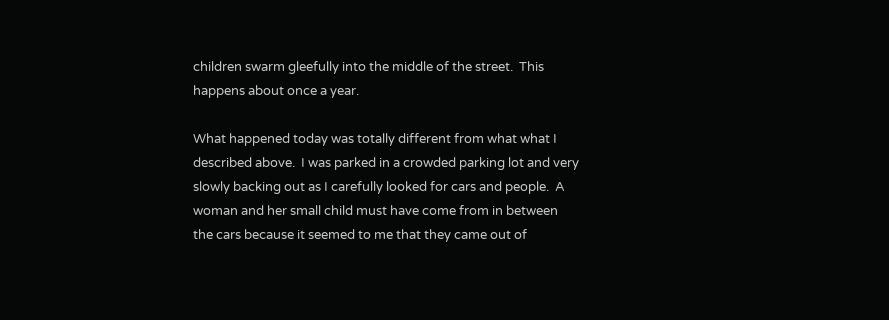children swarm gleefully into the middle of the street.  This happens about once a year.

What happened today was totally different from what what I described above.  I was parked in a crowded parking lot and very slowly backing out as I carefully looked for cars and people.  A woman and her small child must have come from in between the cars because it seemed to me that they came out of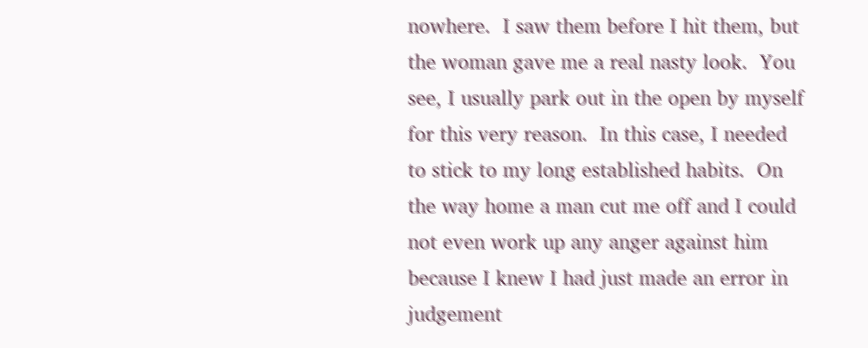nowhere.  I saw them before I hit them, but the woman gave me a real nasty look.  You see, I usually park out in the open by myself for this very reason.  In this case, I needed to stick to my long established habits.  On the way home a man cut me off and I could not even work up any anger against him because I knew I had just made an error in judgement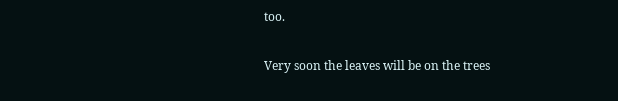too.

Very soon the leaves will be on the trees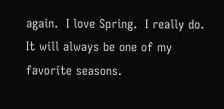again.  I love Spring.  I really do.  It will always be one of my favorite seasons.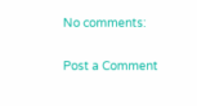No comments:

Post a Comment